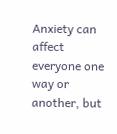Anxiety can affect everyone one way or another, but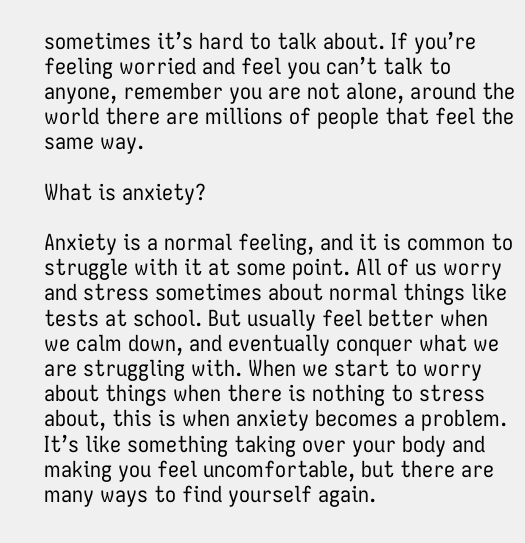sometimes it’s hard to talk about. If you’re feeling worried and feel you can’t talk to anyone, remember you are not alone, around the world there are millions of people that feel the same way.

What is anxiety?

Anxiety is a normal feeling, and it is common to struggle with it at some point. All of us worry and stress sometimes about normal things like tests at school. But usually feel better when we calm down, and eventually conquer what we are struggling with. When we start to worry about things when there is nothing to stress about, this is when anxiety becomes a problem. It’s like something taking over your body and making you feel uncomfortable, but there are many ways to find yourself again.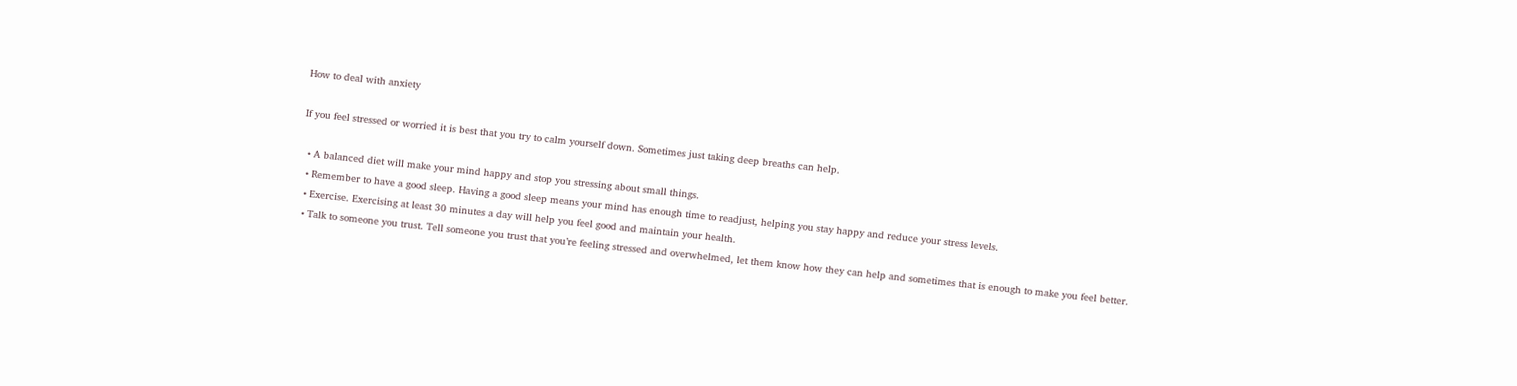How to deal with anxiety

If you feel stressed or worried it is best that you try to calm yourself down. Sometimes just taking deep breaths can help.

  • A balanced diet will make your mind happy and stop you stressing about small things.
  • Remember to have a good sleep. Having a good sleep means your mind has enough time to readjust, helping you stay happy and reduce your stress levels.
  • Exercise. Exercising at least 30 minutes a day will help you feel good and maintain your health.
  • Talk to someone you trust. Tell someone you trust that you’re feeling stressed and overwhelmed, let them know how they can help and sometimes that is enough to make you feel better.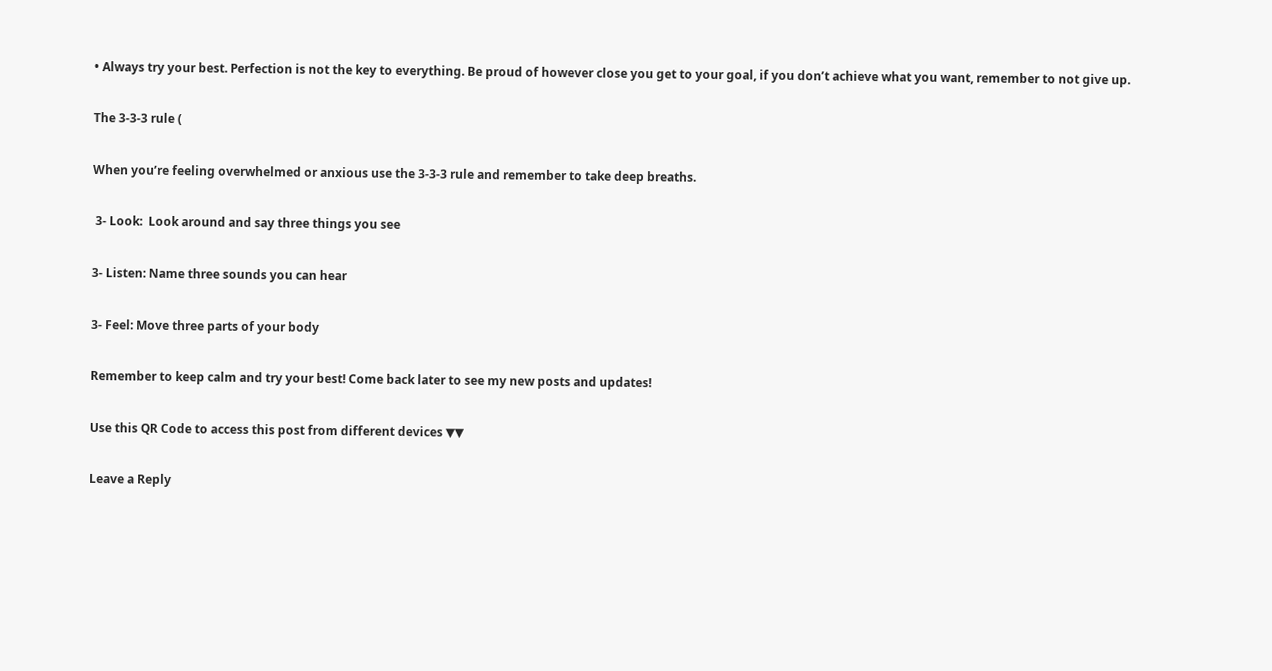• Always try your best. Perfection is not the key to everything. Be proud of however close you get to your goal, if you don’t achieve what you want, remember to not give up.

The 3-3-3 rule (

When you’re feeling overwhelmed or anxious use the 3-3-3 rule and remember to take deep breaths.

 3- Look:  Look around and say three things you see

3- Listen: Name three sounds you can hear

3- Feel: Move three parts of your body

Remember to keep calm and try your best! Come back later to see my new posts and updates!

Use this QR Code to access this post from different devices ▼▼

Leave a Reply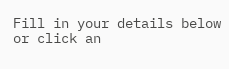Fill in your details below or click an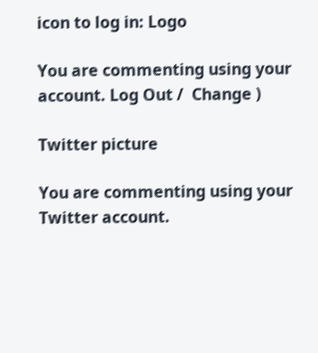icon to log in: Logo

You are commenting using your account. Log Out /  Change )

Twitter picture

You are commenting using your Twitter account.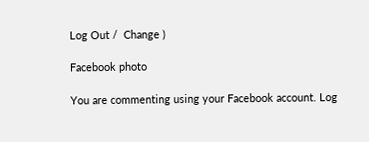Log Out /  Change )

Facebook photo

You are commenting using your Facebook account. Log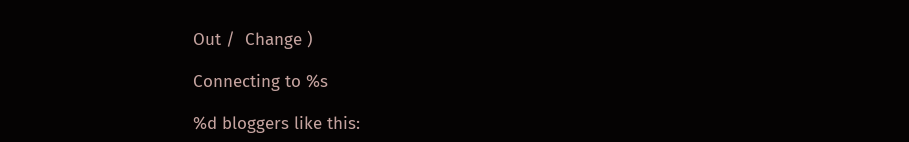Out /  Change )

Connecting to %s

%d bloggers like this: